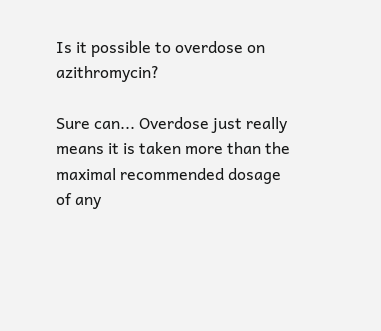Is it possible to overdose on azithromycin?

Sure can... Overdose just really means it is taken more than the maximal recommended dosage of any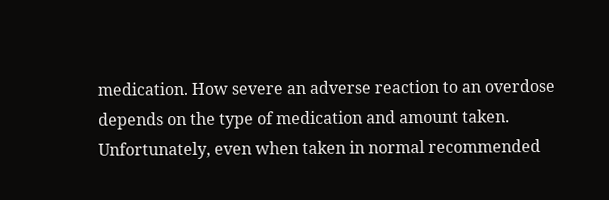medication. How severe an adverse reaction to an overdose depends on the type of medication and amount taken. Unfortunately, even when taken in normal recommended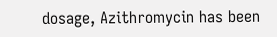dosage, Azithromycin has been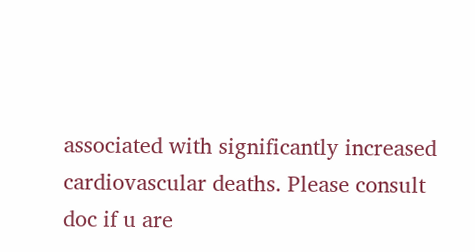associated with significantly increased cardiovascular deaths. Please consult doc if u are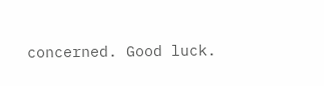concerned. Good luck.